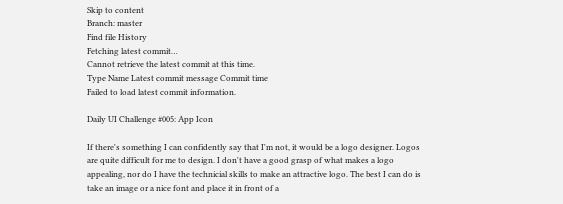Skip to content
Branch: master
Find file History
Fetching latest commit…
Cannot retrieve the latest commit at this time.
Type Name Latest commit message Commit time
Failed to load latest commit information.

Daily UI Challenge #005: App Icon

If there's something I can confidently say that I'm not, it would be a logo designer. Logos are quite difficult for me to design. I don't have a good grasp of what makes a logo appealing, nor do I have the technicial skills to make an attractive logo. The best I can do is take an image or a nice font and place it in front of a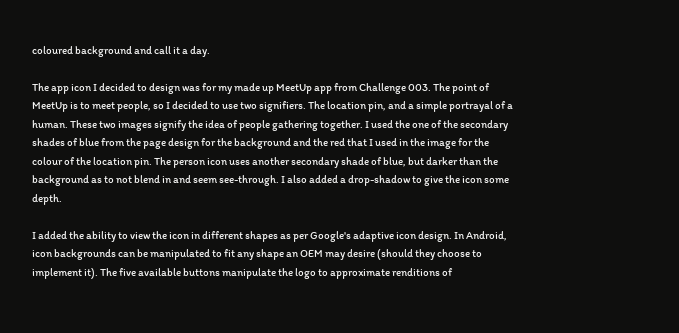coloured background and call it a day.

The app icon I decided to design was for my made up MeetUp app from Challenge 003. The point of MeetUp is to meet people, so I decided to use two signifiers. The location pin, and a simple portrayal of a human. These two images signify the idea of people gathering together. I used the one of the secondary shades of blue from the page design for the background and the red that I used in the image for the colour of the location pin. The person icon uses another secondary shade of blue, but darker than the background as to not blend in and seem see-through. I also added a drop-shadow to give the icon some depth.

I added the ability to view the icon in different shapes as per Google's adaptive icon design. In Android, icon backgrounds can be manipulated to fit any shape an OEM may desire (should they choose to implement it). The five available buttons manipulate the logo to approximate renditions of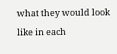what they would look like in each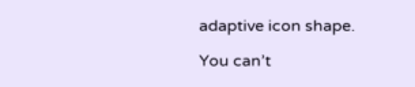adaptive icon shape.

You can’t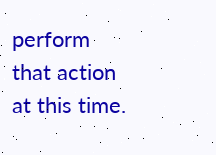perform that action at this time.